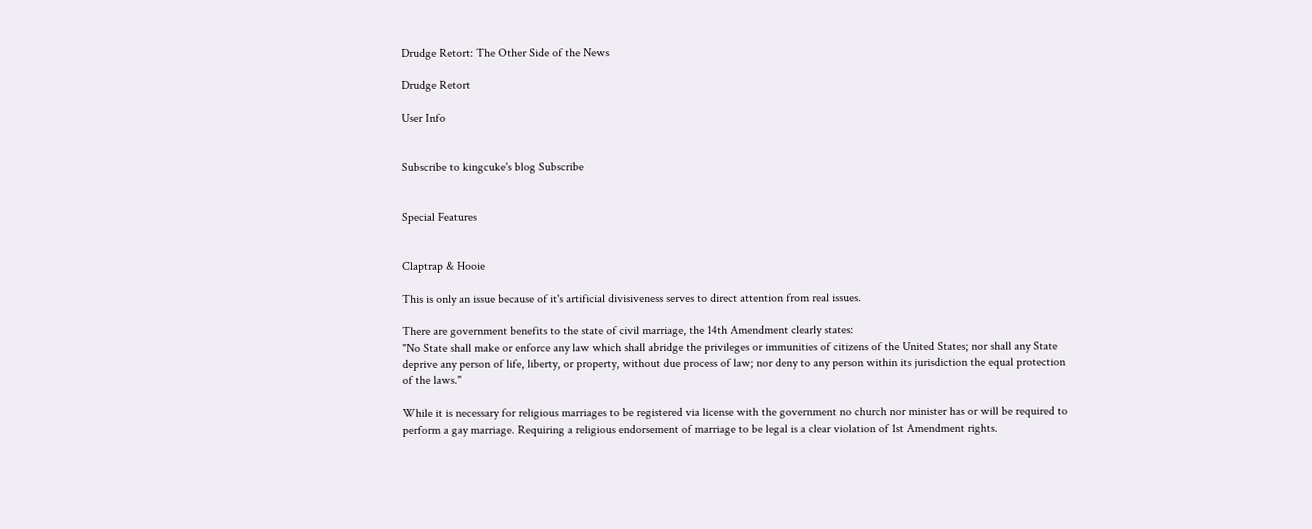Drudge Retort: The Other Side of the News

Drudge Retort

User Info


Subscribe to kingcuke's blog Subscribe


Special Features


Claptrap & Hooie

This is only an issue because of it's artificial divisiveness serves to direct attention from real issues.

There are government benefits to the state of civil marriage, the 14th Amendment clearly states:
"No State shall make or enforce any law which shall abridge the privileges or immunities of citizens of the United States; nor shall any State deprive any person of life, liberty, or property, without due process of law; nor deny to any person within its jurisdiction the equal protection of the laws."

While it is necessary for religious marriages to be registered via license with the government no church nor minister has or will be required to perform a gay marriage. Requiring a religious endorsement of marriage to be legal is a clear violation of 1st Amendment rights.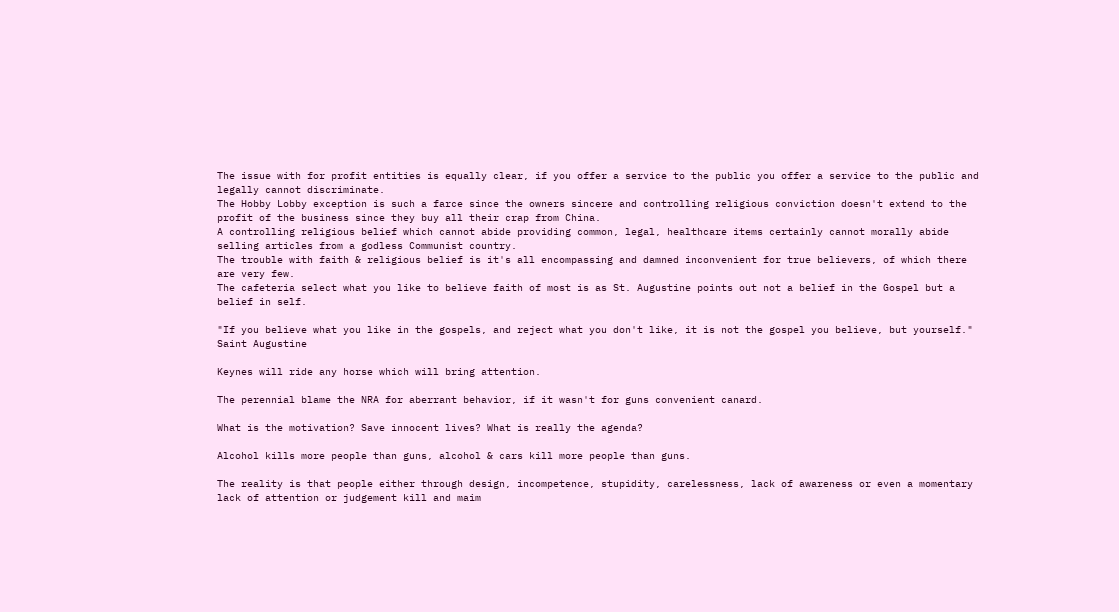The issue with for profit entities is equally clear, if you offer a service to the public you offer a service to the public and legally cannot discriminate.
The Hobby Lobby exception is such a farce since the owners sincere and controlling religious conviction doesn't extend to the profit of the business since they buy all their crap from China.
A controlling religious belief which cannot abide providing common, legal, healthcare items certainly cannot morally abide selling articles from a godless Communist country.
The trouble with faith & religious belief is it's all encompassing and damned inconvenient for true believers, of which there are very few.
The cafeteria select what you like to believe faith of most is as St. Augustine points out not a belief in the Gospel but a belief in self.

"If you believe what you like in the gospels, and reject what you don't like, it is not the gospel you believe, but yourself."
Saint Augustine

Keynes will ride any horse which will bring attention.

The perennial blame the NRA for aberrant behavior, if it wasn't for guns convenient canard.

What is the motivation? Save innocent lives? What is really the agenda?

Alcohol kills more people than guns, alcohol & cars kill more people than guns.

The reality is that people either through design, incompetence, stupidity, carelessness, lack of awareness or even a momentary lack of attention or judgement kill and maim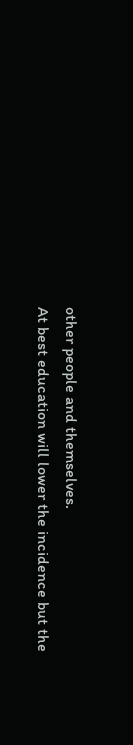other people and themselves.
At best education will lower the incidence but the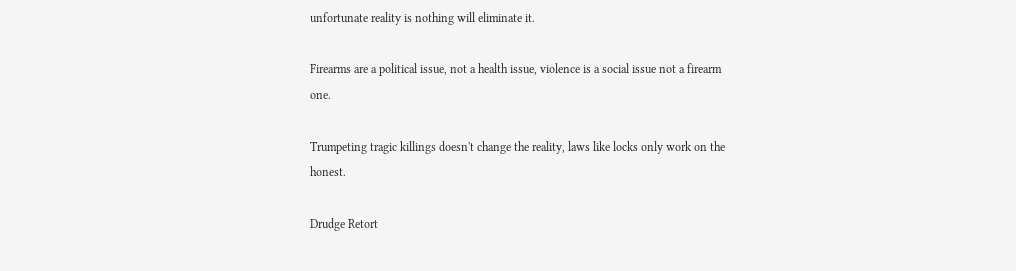unfortunate reality is nothing will eliminate it.

Firearms are a political issue, not a health issue, violence is a social issue not a firearm one.

Trumpeting tragic killings doesn't change the reality, laws like locks only work on the honest.

Drudge Retort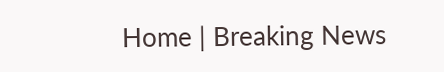Home | Breaking News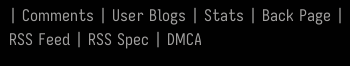| Comments | User Blogs | Stats | Back Page | RSS Feed | RSS Spec | DMCA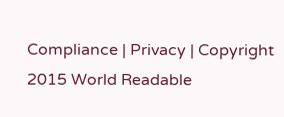Compliance | Privacy | Copyright 2015 World Readable